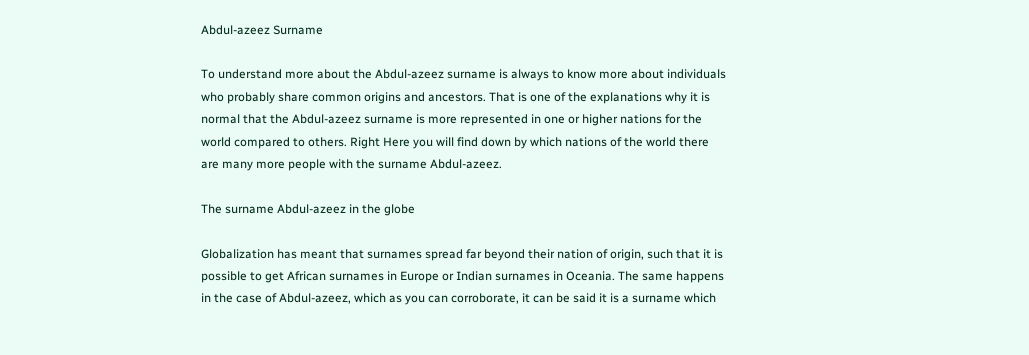Abdul-azeez Surname

To understand more about the Abdul-azeez surname is always to know more about individuals who probably share common origins and ancestors. That is one of the explanations why it is normal that the Abdul-azeez surname is more represented in one or higher nations for the world compared to others. Right Here you will find down by which nations of the world there are many more people with the surname Abdul-azeez.

The surname Abdul-azeez in the globe

Globalization has meant that surnames spread far beyond their nation of origin, such that it is possible to get African surnames in Europe or Indian surnames in Oceania. The same happens in the case of Abdul-azeez, which as you can corroborate, it can be said it is a surname which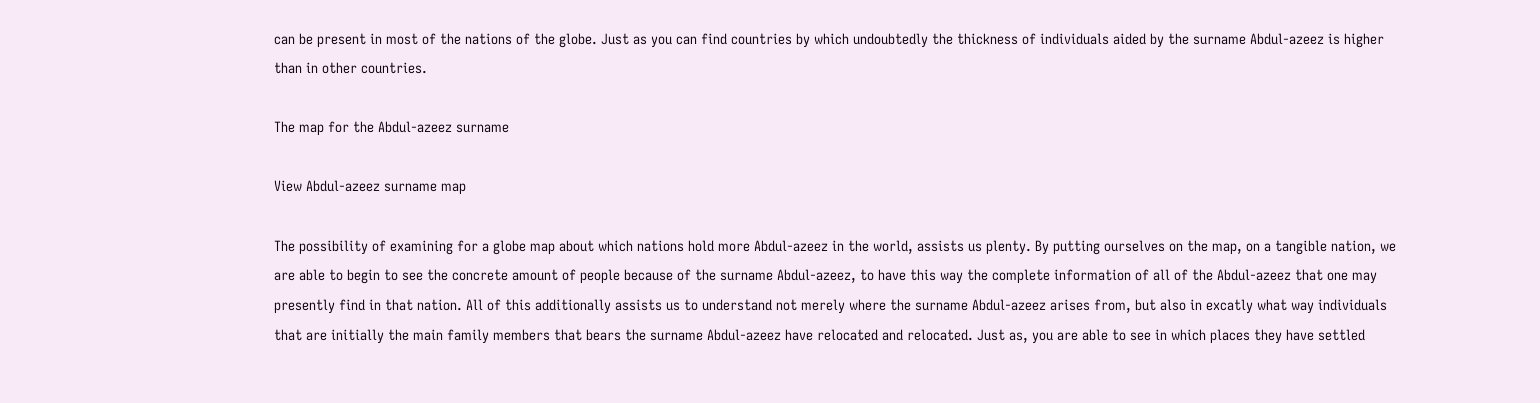can be present in most of the nations of the globe. Just as you can find countries by which undoubtedly the thickness of individuals aided by the surname Abdul-azeez is higher than in other countries.

The map for the Abdul-azeez surname

View Abdul-azeez surname map

The possibility of examining for a globe map about which nations hold more Abdul-azeez in the world, assists us plenty. By putting ourselves on the map, on a tangible nation, we are able to begin to see the concrete amount of people because of the surname Abdul-azeez, to have this way the complete information of all of the Abdul-azeez that one may presently find in that nation. All of this additionally assists us to understand not merely where the surname Abdul-azeez arises from, but also in excatly what way individuals that are initially the main family members that bears the surname Abdul-azeez have relocated and relocated. Just as, you are able to see in which places they have settled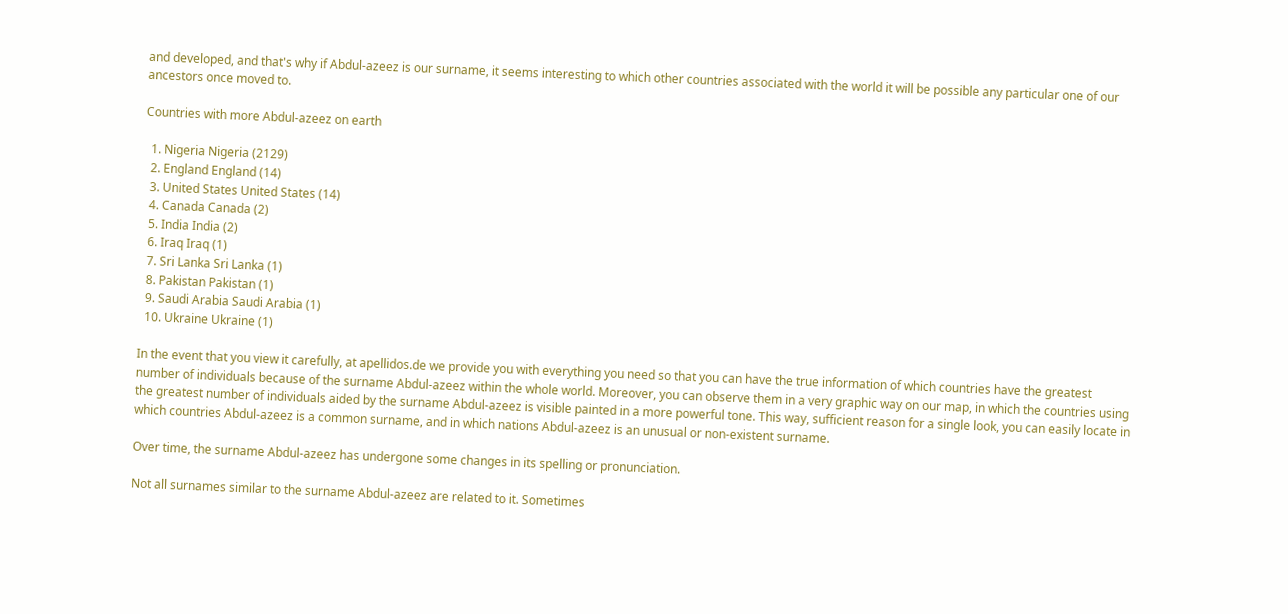and developed, and that's why if Abdul-azeez is our surname, it seems interesting to which other countries associated with the world it will be possible any particular one of our ancestors once moved to.

Countries with more Abdul-azeez on earth

  1. Nigeria Nigeria (2129)
  2. England England (14)
  3. United States United States (14)
  4. Canada Canada (2)
  5. India India (2)
  6. Iraq Iraq (1)
  7. Sri Lanka Sri Lanka (1)
  8. Pakistan Pakistan (1)
  9. Saudi Arabia Saudi Arabia (1)
  10. Ukraine Ukraine (1)

In the event that you view it carefully, at apellidos.de we provide you with everything you need so that you can have the true information of which countries have the greatest number of individuals because of the surname Abdul-azeez within the whole world. Moreover, you can observe them in a very graphic way on our map, in which the countries using the greatest number of individuals aided by the surname Abdul-azeez is visible painted in a more powerful tone. This way, sufficient reason for a single look, you can easily locate in which countries Abdul-azeez is a common surname, and in which nations Abdul-azeez is an unusual or non-existent surname.

Over time, the surname Abdul-azeez has undergone some changes in its spelling or pronunciation.

Not all surnames similar to the surname Abdul-azeez are related to it. Sometimes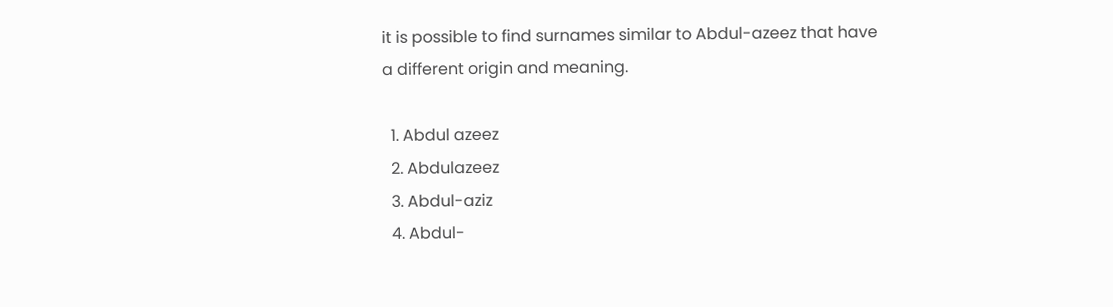it is possible to find surnames similar to Abdul-azeez that have a different origin and meaning.

  1. Abdul azeez
  2. Abdulazeez
  3. Abdul-aziz
  4. Abdul-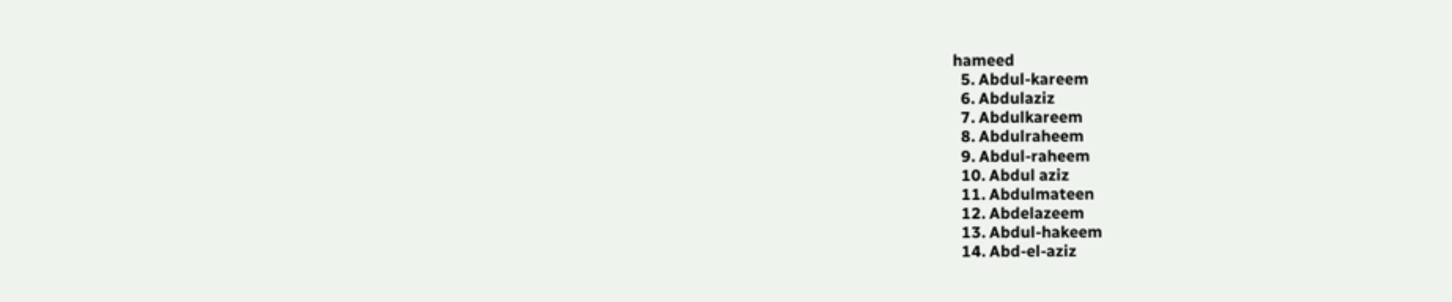hameed
  5. Abdul-kareem
  6. Abdulaziz
  7. Abdulkareem
  8. Abdulraheem
  9. Abdul-raheem
  10. Abdul aziz
  11. Abdulmateen
  12. Abdelazeem
  13. Abdul-hakeem
  14. Abd-el-aziz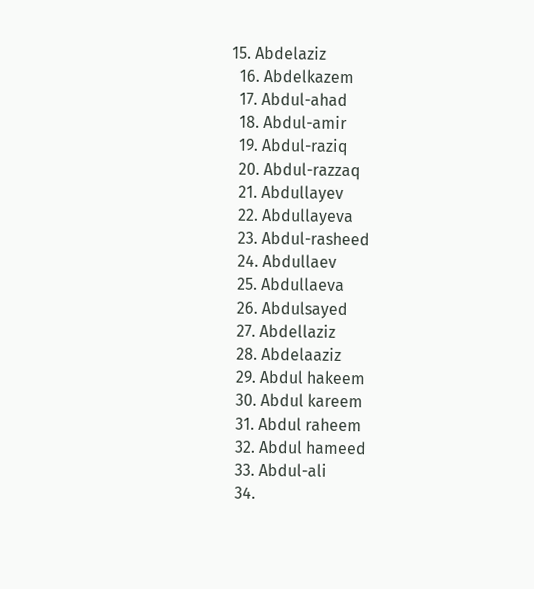15. Abdelaziz
  16. Abdelkazem
  17. Abdul-ahad
  18. Abdul-amir
  19. Abdul-raziq
  20. Abdul-razzaq
  21. Abdullayev
  22. Abdullayeva
  23. Abdul-rasheed
  24. Abdullaev
  25. Abdullaeva
  26. Abdulsayed
  27. Abdellaziz
  28. Abdelaaziz
  29. Abdul hakeem
  30. Abdul kareem
  31. Abdul raheem
  32. Abdul hameed
  33. Abdul-ali
  34.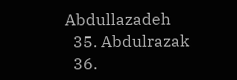Abdullazadeh
  35. Abdulrazak
  36.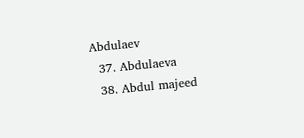Abdulaev
  37. Abdulaeva
  38. Abdul majeed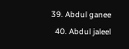39. Abdul ganee
  40. Abdul jaleel